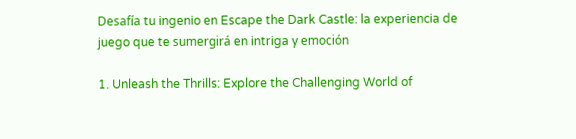Desafía tu ingenio en Escape the Dark Castle: la experiencia de juego que te sumergirá en intriga y emoción

1. Unleash the Thrills: Explore the Challenging World of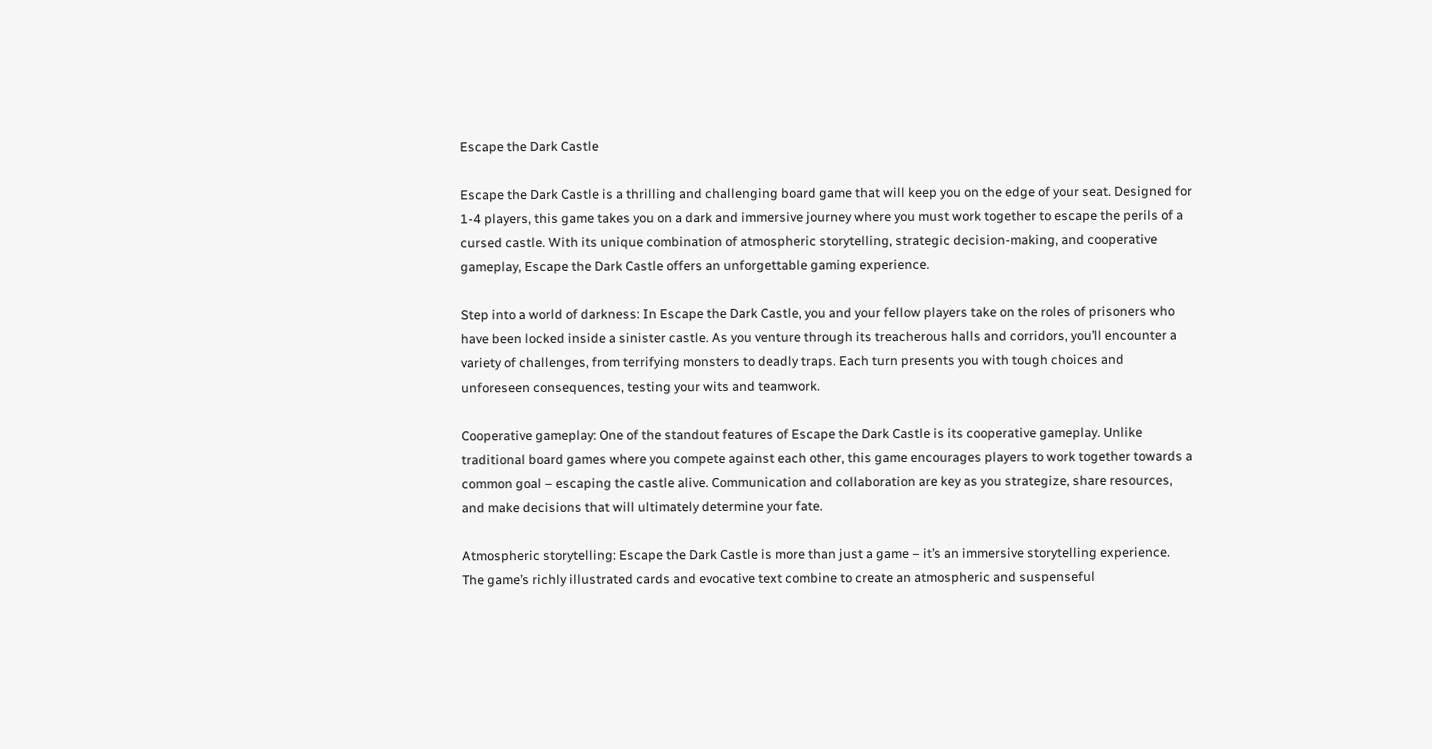Escape the Dark Castle

Escape the Dark Castle is a thrilling and challenging board game that will keep you on the edge of your seat. Designed for 1-4 players, this game takes you on a dark and immersive journey where you must work together to escape the perils of a cursed castle. With its unique combination of atmospheric storytelling, strategic decision-making, and cooperative gameplay, Escape the Dark Castle offers an unforgettable gaming experience.

Step into a world of darkness: In Escape the Dark Castle, you and your fellow players take on the roles of prisoners who have been locked inside a sinister castle. As you venture through its treacherous halls and corridors, you’ll encounter a variety of challenges, from terrifying monsters to deadly traps. Each turn presents you with tough choices and unforeseen consequences, testing your wits and teamwork.

Cooperative gameplay: One of the standout features of Escape the Dark Castle is its cooperative gameplay. Unlike traditional board games where you compete against each other, this game encourages players to work together towards a common goal – escaping the castle alive. Communication and collaboration are key as you strategize, share resources, and make decisions that will ultimately determine your fate.

Atmospheric storytelling: Escape the Dark Castle is more than just a game – it’s an immersive storytelling experience. The game’s richly illustrated cards and evocative text combine to create an atmospheric and suspenseful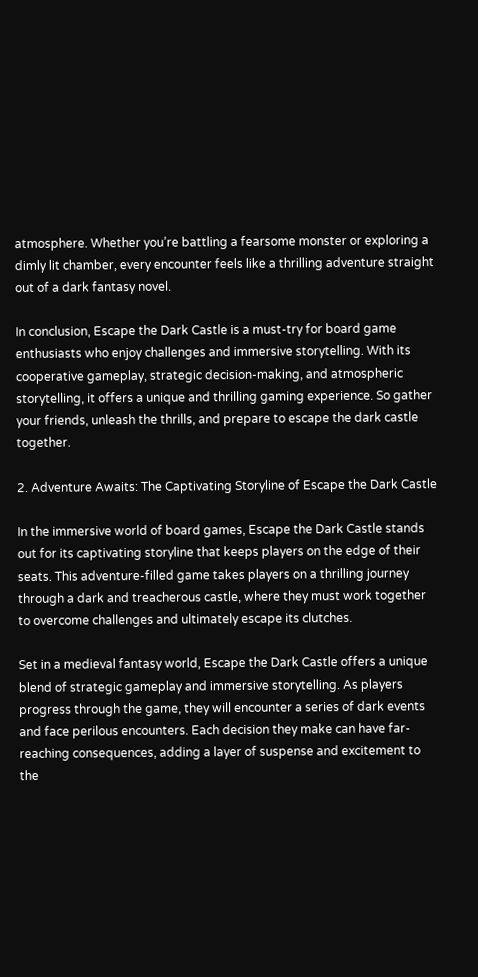atmosphere. Whether you’re battling a fearsome monster or exploring a dimly lit chamber, every encounter feels like a thrilling adventure straight out of a dark fantasy novel.

In conclusion, Escape the Dark Castle is a must-try for board game enthusiasts who enjoy challenges and immersive storytelling. With its cooperative gameplay, strategic decision-making, and atmospheric storytelling, it offers a unique and thrilling gaming experience. So gather your friends, unleash the thrills, and prepare to escape the dark castle together.

2. Adventure Awaits: The Captivating Storyline of Escape the Dark Castle

In the immersive world of board games, Escape the Dark Castle stands out for its captivating storyline that keeps players on the edge of their seats. This adventure-filled game takes players on a thrilling journey through a dark and treacherous castle, where they must work together to overcome challenges and ultimately escape its clutches.

Set in a medieval fantasy world, Escape the Dark Castle offers a unique blend of strategic gameplay and immersive storytelling. As players progress through the game, they will encounter a series of dark events and face perilous encounters. Each decision they make can have far-reaching consequences, adding a layer of suspense and excitement to the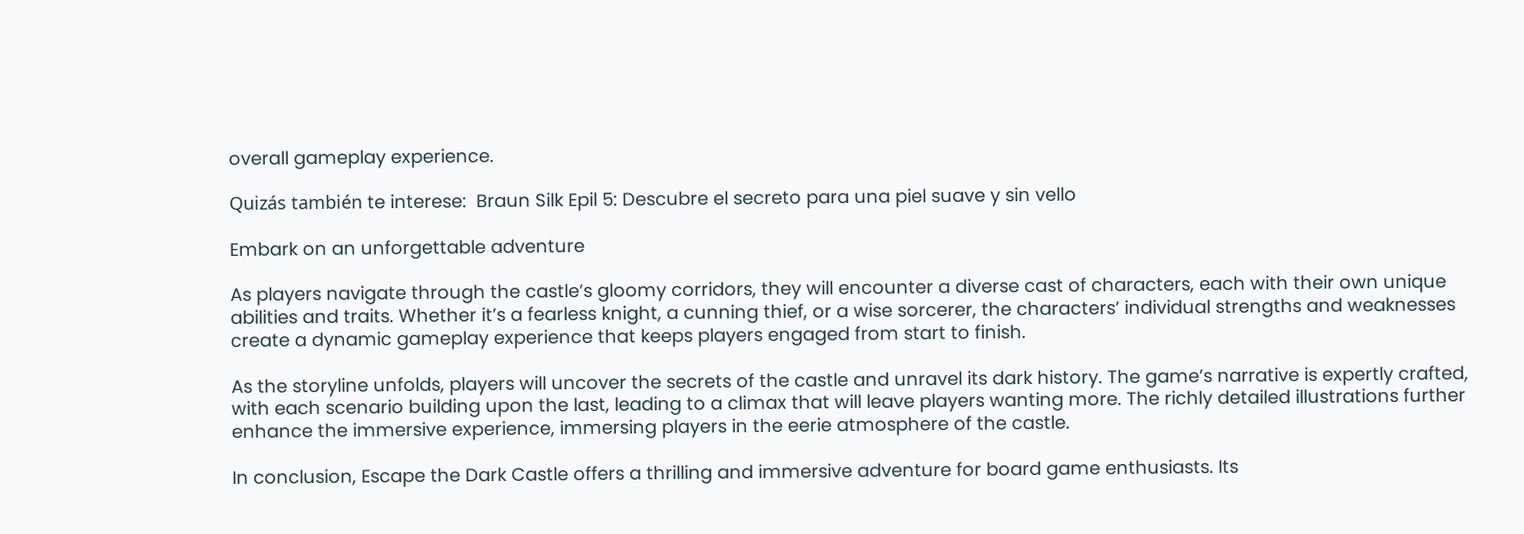overall gameplay experience.

Quizás también te interese:  Braun Silk Epil 5: Descubre el secreto para una piel suave y sin vello

Embark on an unforgettable adventure

As players navigate through the castle’s gloomy corridors, they will encounter a diverse cast of characters, each with their own unique abilities and traits. Whether it’s a fearless knight, a cunning thief, or a wise sorcerer, the characters’ individual strengths and weaknesses create a dynamic gameplay experience that keeps players engaged from start to finish.

As the storyline unfolds, players will uncover the secrets of the castle and unravel its dark history. The game’s narrative is expertly crafted, with each scenario building upon the last, leading to a climax that will leave players wanting more. The richly detailed illustrations further enhance the immersive experience, immersing players in the eerie atmosphere of the castle.

In conclusion, Escape the Dark Castle offers a thrilling and immersive adventure for board game enthusiasts. Its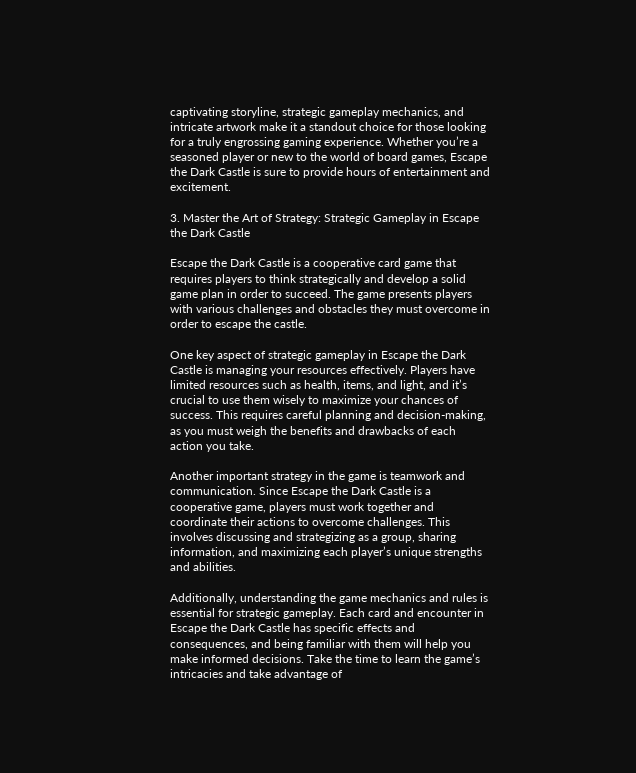captivating storyline, strategic gameplay mechanics, and intricate artwork make it a standout choice for those looking for a truly engrossing gaming experience. Whether you’re a seasoned player or new to the world of board games, Escape the Dark Castle is sure to provide hours of entertainment and excitement.

3. Master the Art of Strategy: Strategic Gameplay in Escape the Dark Castle

Escape the Dark Castle is a cooperative card game that requires players to think strategically and develop a solid game plan in order to succeed. The game presents players with various challenges and obstacles they must overcome in order to escape the castle.

One key aspect of strategic gameplay in Escape the Dark Castle is managing your resources effectively. Players have limited resources such as health, items, and light, and it’s crucial to use them wisely to maximize your chances of success. This requires careful planning and decision-making, as you must weigh the benefits and drawbacks of each action you take.

Another important strategy in the game is teamwork and communication. Since Escape the Dark Castle is a cooperative game, players must work together and coordinate their actions to overcome challenges. This involves discussing and strategizing as a group, sharing information, and maximizing each player’s unique strengths and abilities.

Additionally, understanding the game mechanics and rules is essential for strategic gameplay. Each card and encounter in Escape the Dark Castle has specific effects and consequences, and being familiar with them will help you make informed decisions. Take the time to learn the game’s intricacies and take advantage of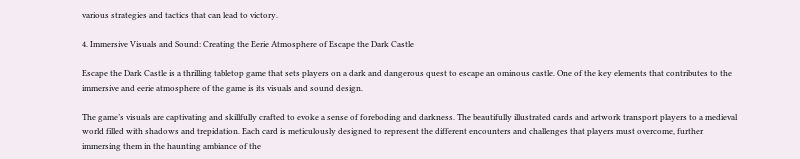various strategies and tactics that can lead to victory.

4. Immersive Visuals and Sound: Creating the Eerie Atmosphere of Escape the Dark Castle

Escape the Dark Castle is a thrilling tabletop game that sets players on a dark and dangerous quest to escape an ominous castle. One of the key elements that contributes to the immersive and eerie atmosphere of the game is its visuals and sound design.

The game’s visuals are captivating and skillfully crafted to evoke a sense of foreboding and darkness. The beautifully illustrated cards and artwork transport players to a medieval world filled with shadows and trepidation. Each card is meticulously designed to represent the different encounters and challenges that players must overcome, further immersing them in the haunting ambiance of the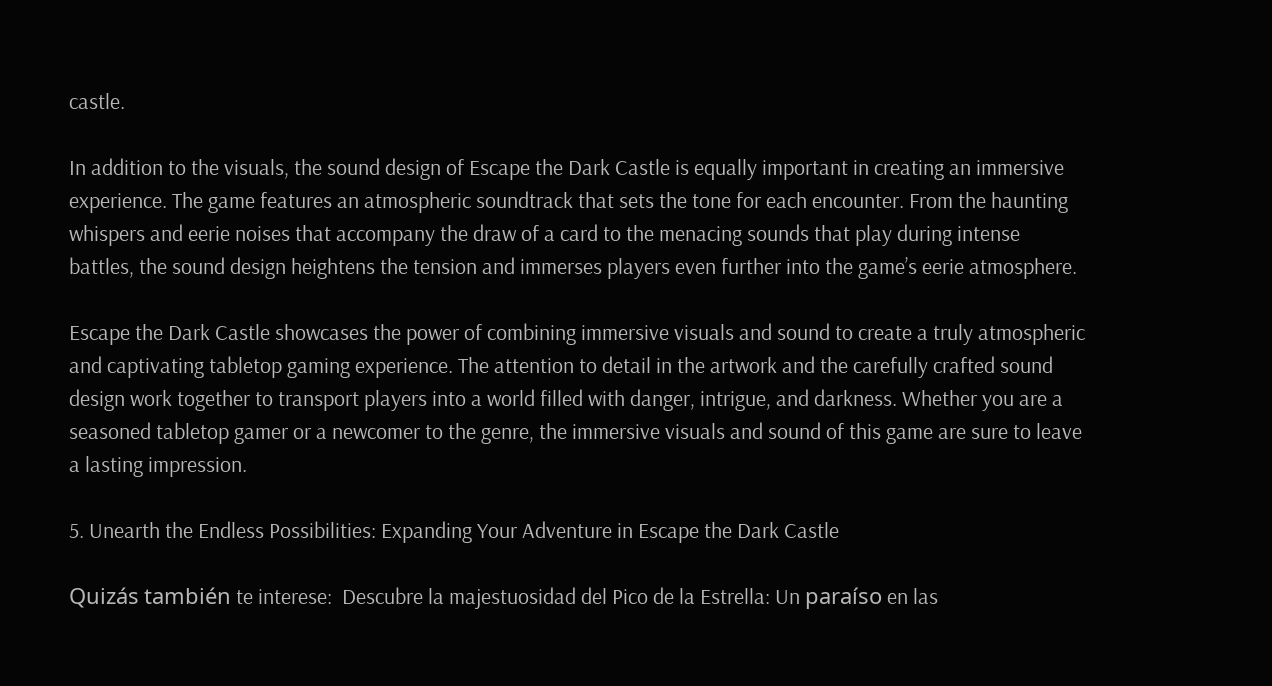castle.

In addition to the visuals, the sound design of Escape the Dark Castle is equally important in creating an immersive experience. The game features an atmospheric soundtrack that sets the tone for each encounter. From the haunting whispers and eerie noises that accompany the draw of a card to the menacing sounds that play during intense battles, the sound design heightens the tension and immerses players even further into the game’s eerie atmosphere.

Escape the Dark Castle showcases the power of combining immersive visuals and sound to create a truly atmospheric and captivating tabletop gaming experience. The attention to detail in the artwork and the carefully crafted sound design work together to transport players into a world filled with danger, intrigue, and darkness. Whether you are a seasoned tabletop gamer or a newcomer to the genre, the immersive visuals and sound of this game are sure to leave a lasting impression.

5. Unearth the Endless Possibilities: Expanding Your Adventure in Escape the Dark Castle

Quizás también te interese:  Descubre la majestuosidad del Pico de la Estrella: Un paraíso en las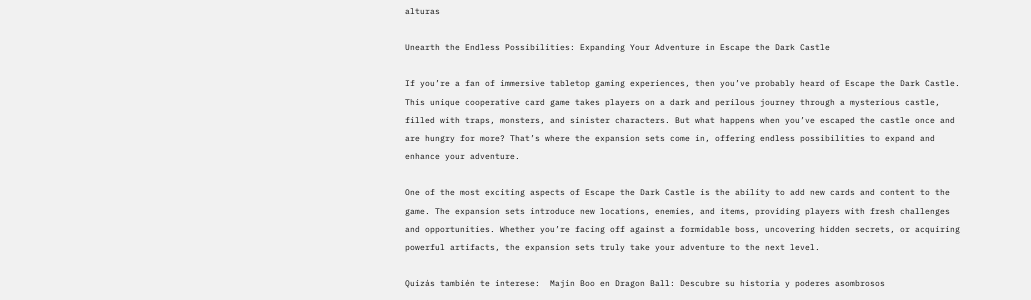alturas

Unearth the Endless Possibilities: Expanding Your Adventure in Escape the Dark Castle

If you’re a fan of immersive tabletop gaming experiences, then you’ve probably heard of Escape the Dark Castle. This unique cooperative card game takes players on a dark and perilous journey through a mysterious castle, filled with traps, monsters, and sinister characters. But what happens when you’ve escaped the castle once and are hungry for more? That’s where the expansion sets come in, offering endless possibilities to expand and enhance your adventure.

One of the most exciting aspects of Escape the Dark Castle is the ability to add new cards and content to the game. The expansion sets introduce new locations, enemies, and items, providing players with fresh challenges and opportunities. Whether you’re facing off against a formidable boss, uncovering hidden secrets, or acquiring powerful artifacts, the expansion sets truly take your adventure to the next level.

Quizás también te interese:  Majin Boo en Dragon Ball: Descubre su historia y poderes asombrosos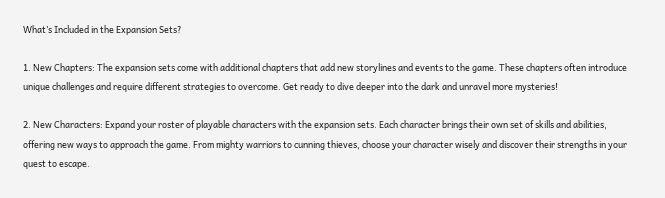What’s Included in the Expansion Sets?

1. New Chapters: The expansion sets come with additional chapters that add new storylines and events to the game. These chapters often introduce unique challenges and require different strategies to overcome. Get ready to dive deeper into the dark and unravel more mysteries!

2. New Characters: Expand your roster of playable characters with the expansion sets. Each character brings their own set of skills and abilities, offering new ways to approach the game. From mighty warriors to cunning thieves, choose your character wisely and discover their strengths in your quest to escape.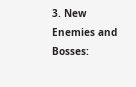3. New Enemies and Bosses: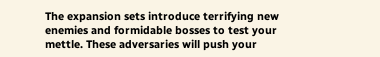The expansion sets introduce terrifying new enemies and formidable bosses to test your mettle. These adversaries will push your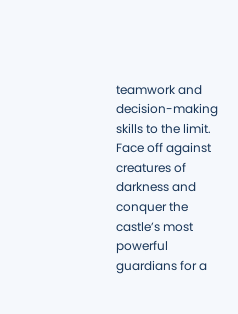teamwork and decision-making skills to the limit. Face off against creatures of darkness and conquer the castle’s most powerful guardians for a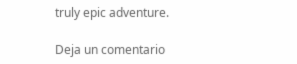truly epic adventure.

Deja un comentario